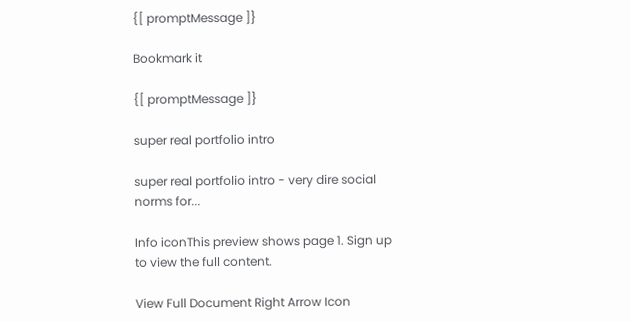{[ promptMessage ]}

Bookmark it

{[ promptMessage ]}

super real portfolio intro

super real portfolio intro - very dire social norms for...

Info iconThis preview shows page 1. Sign up to view the full content.

View Full Document Right Arrow Icon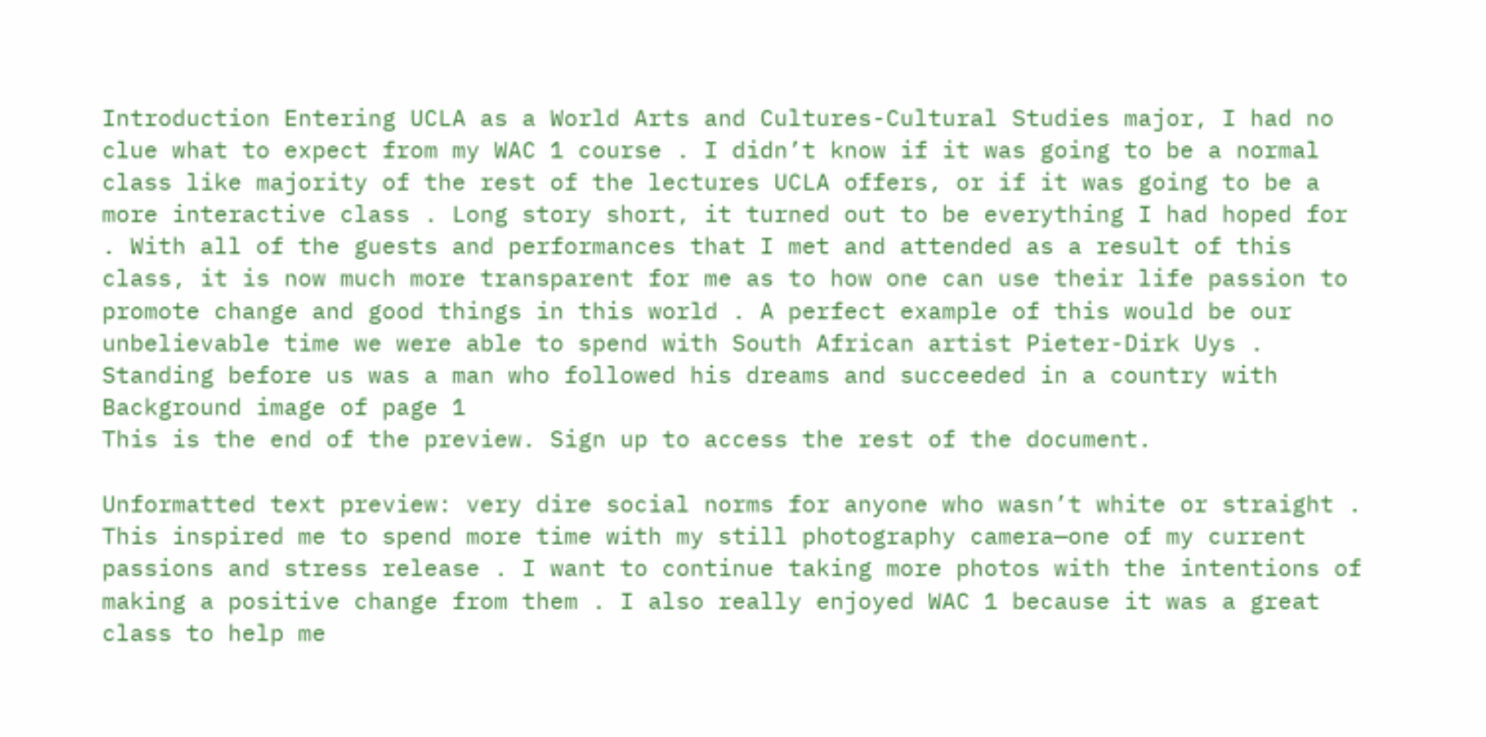Introduction Entering UCLA as a World Arts and Cultures-Cultural Studies major, I had no clue what to expect from my WAC 1 course . I didn’t know if it was going to be a normal class like majority of the rest of the lectures UCLA offers, or if it was going to be a more interactive class . Long story short, it turned out to be everything I had hoped for . With all of the guests and performances that I met and attended as a result of this class, it is now much more transparent for me as to how one can use their life passion to promote change and good things in this world . A perfect example of this would be our unbelievable time we were able to spend with South African artist Pieter-Dirk Uys . Standing before us was a man who followed his dreams and succeeded in a country with
Background image of page 1
This is the end of the preview. Sign up to access the rest of the document.

Unformatted text preview: very dire social norms for anyone who wasn’t white or straight . This inspired me to spend more time with my still photography camera—one of my current passions and stress release . I want to continue taking more photos with the intentions of making a positive change from them . I also really enjoyed WAC 1 because it was a great class to help me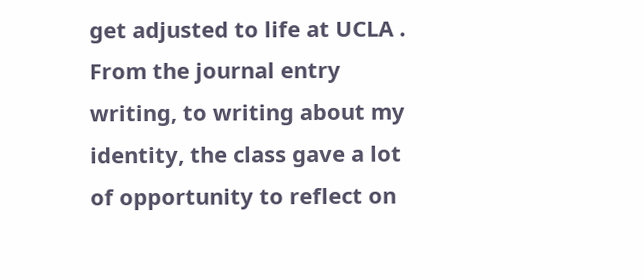get adjusted to life at UCLA . From the journal entry writing, to writing about my identity, the class gave a lot of opportunity to reflect on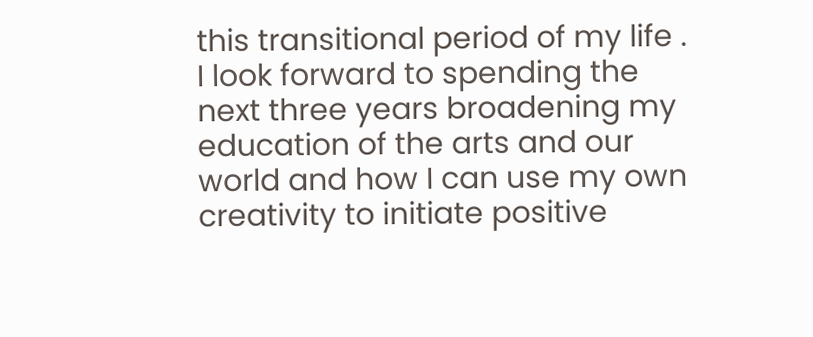this transitional period of my life . I look forward to spending the next three years broadening my education of the arts and our world and how I can use my own creativity to initiate positive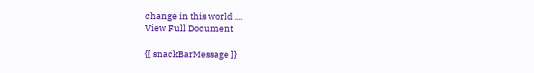change in this world ....
View Full Document

{[ snackBarMessage ]}